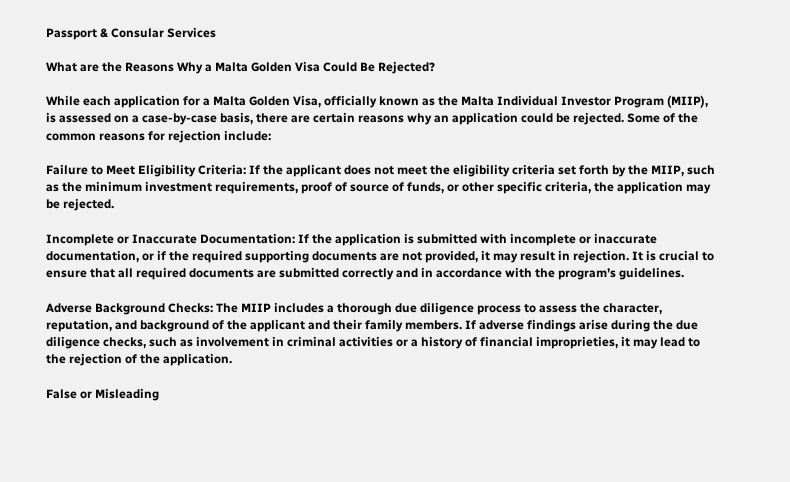Passport & Consular Services

What are the Reasons Why a Malta Golden Visa Could Be Rejected?

While each application for a Malta Golden Visa, officially known as the Malta Individual Investor Program (MIIP), is assessed on a case-by-case basis, there are certain reasons why an application could be rejected. Some of the common reasons for rejection include:

Failure to Meet Eligibility Criteria: If the applicant does not meet the eligibility criteria set forth by the MIIP, such as the minimum investment requirements, proof of source of funds, or other specific criteria, the application may be rejected.

Incomplete or Inaccurate Documentation: If the application is submitted with incomplete or inaccurate documentation, or if the required supporting documents are not provided, it may result in rejection. It is crucial to ensure that all required documents are submitted correctly and in accordance with the program’s guidelines.

Adverse Background Checks: The MIIP includes a thorough due diligence process to assess the character, reputation, and background of the applicant and their family members. If adverse findings arise during the due diligence checks, such as involvement in criminal activities or a history of financial improprieties, it may lead to the rejection of the application.

False or Misleading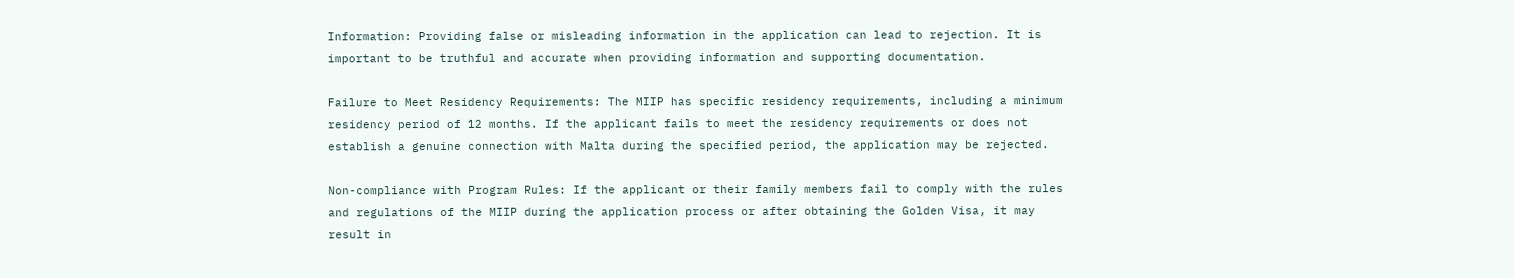Information: Providing false or misleading information in the application can lead to rejection. It is important to be truthful and accurate when providing information and supporting documentation.

Failure to Meet Residency Requirements: The MIIP has specific residency requirements, including a minimum residency period of 12 months. If the applicant fails to meet the residency requirements or does not establish a genuine connection with Malta during the specified period, the application may be rejected.

Non-compliance with Program Rules: If the applicant or their family members fail to comply with the rules and regulations of the MIIP during the application process or after obtaining the Golden Visa, it may result in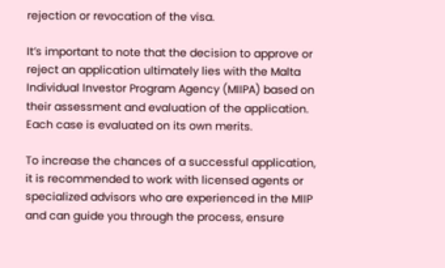rejection or revocation of the visa.

It’s important to note that the decision to approve or reject an application ultimately lies with the Malta Individual Investor Program Agency (MIIPA) based on their assessment and evaluation of the application. Each case is evaluated on its own merits.

To increase the chances of a successful application, it is recommended to work with licensed agents or specialized advisors who are experienced in the MIIP and can guide you through the process, ensure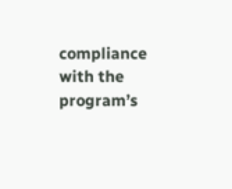compliance with the program’s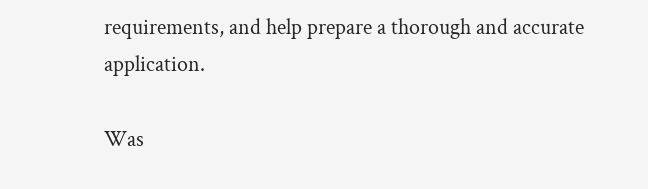requirements, and help prepare a thorough and accurate application.

Was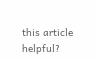this article helpful?